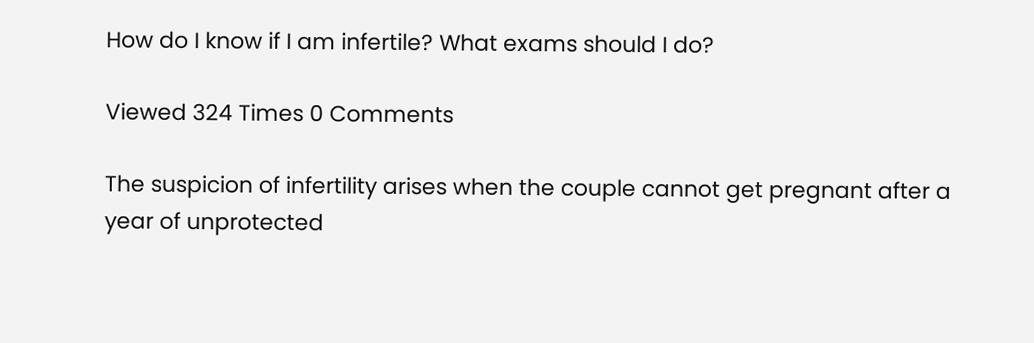How do I know if I am infertile? What exams should I do?

Viewed 324 Times 0 Comments

The suspicion of infertility arises when the couple cannot get pregnant after a year of unprotected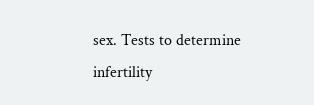sex. Tests to determine infertility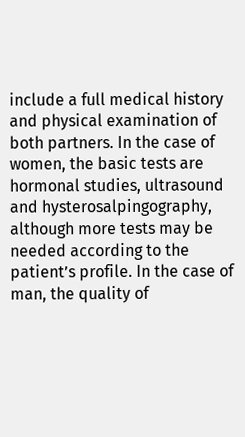include a full medical history and physical examination of both partners. In the case of women, the basic tests are hormonal studies, ultrasound and hysterosalpingography, although more tests may be needed according to the patient’s profile. In the case of man, the quality of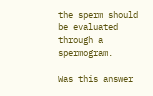the sperm should be evaluated through a spermogram.

Was this answer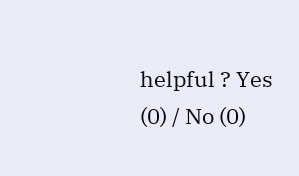helpful ? Yes (0) / No (0)